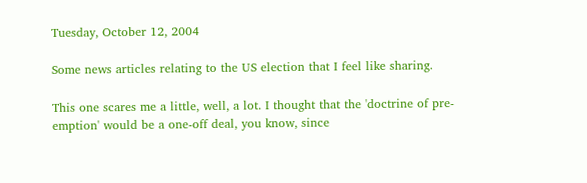Tuesday, October 12, 2004

Some news articles relating to the US election that I feel like sharing.

This one scares me a little, well, a lot. I thought that the 'doctrine of pre-emption' would be a one-off deal, you know, since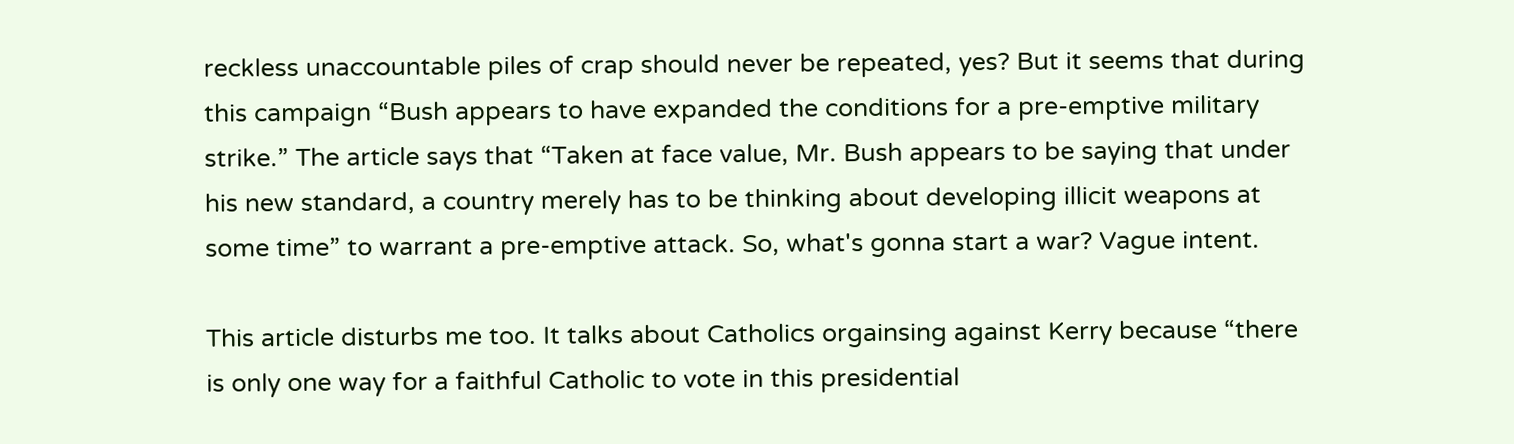reckless unaccountable piles of crap should never be repeated, yes? But it seems that during this campaign “Bush appears to have expanded the conditions for a pre-emptive military strike.” The article says that “Taken at face value, Mr. Bush appears to be saying that under his new standard, a country merely has to be thinking about developing illicit weapons at some time” to warrant a pre-emptive attack. So, what's gonna start a war? Vague intent.

This article disturbs me too. It talks about Catholics orgainsing against Kerry because “there is only one way for a faithful Catholic to vote in this presidential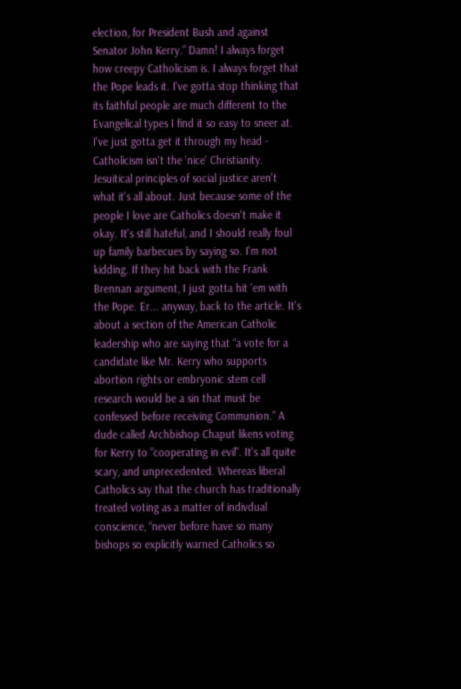election, for President Bush and against Senator John Kerry.” Damn! I always forget how creepy Catholicism is. I always forget that the Pope leads it. I've gotta stop thinking that its faithful people are much different to the Evangelical types I find it so easy to sneer at. I've just gotta get it through my head - Catholicism isn't the 'nice' Christianity. Jesuitical principles of social justice aren't what it's all about. Just because some of the people I love are Catholics doesn't make it okay. It's still hateful, and I should really foul up family barbecues by saying so. I'm not kidding. If they hit back with the Frank Brennan argument, I just gotta hit 'em with the Pope. Er... anyway, back to the article. It's about a section of the American Catholic leadership who are saying that “a vote for a candidate like Mr. Kerry who supports abortion rights or embryonic stem cell research would be a sin that must be confessed before receiving Communion.” A dude called Archbishop Chaput likens voting for Kerry to "cooperating in evil". It's all quite scary, and unprecedented. Whereas liberal Catholics say that the church has traditionally treated voting as a matter of indivdual conscience, “never before have so many bishops so explicitly warned Catholics so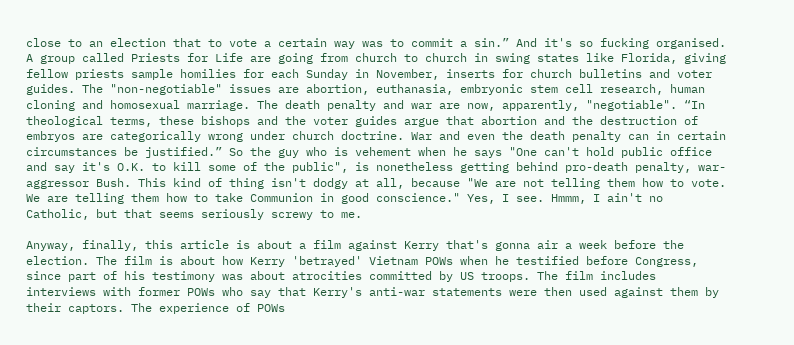close to an election that to vote a certain way was to commit a sin.” And it's so fucking organised. A group called Priests for Life are going from church to church in swing states like Florida, giving fellow priests sample homilies for each Sunday in November, inserts for church bulletins and voter guides. The "non-negotiable" issues are abortion, euthanasia, embryonic stem cell research, human cloning and homosexual marriage. The death penalty and war are now, apparently, "negotiable". “In theological terms, these bishops and the voter guides argue that abortion and the destruction of embryos are categorically wrong under church doctrine. War and even the death penalty can in certain circumstances be justified.” So the guy who is vehement when he says "One can't hold public office and say it's O.K. to kill some of the public", is nonetheless getting behind pro-death penalty, war-aggressor Bush. This kind of thing isn't dodgy at all, because "We are not telling them how to vote. We are telling them how to take Communion in good conscience." Yes, I see. Hmmm, I ain't no Catholic, but that seems seriously screwy to me.

Anyway, finally, this article is about a film against Kerry that's gonna air a week before the election. The film is about how Kerry 'betrayed' Vietnam POWs when he testified before Congress, since part of his testimony was about atrocities committed by US troops. The film includes interviews with former POWs who say that Kerry's anti-war statements were then used against them by their captors. The experience of POWs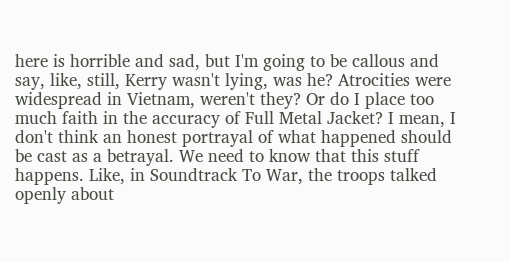here is horrible and sad, but I'm going to be callous and say, like, still, Kerry wasn't lying, was he? Atrocities were widespread in Vietnam, weren't they? Or do I place too much faith in the accuracy of Full Metal Jacket? I mean, I don't think an honest portrayal of what happened should be cast as a betrayal. We need to know that this stuff happens. Like, in Soundtrack To War, the troops talked openly about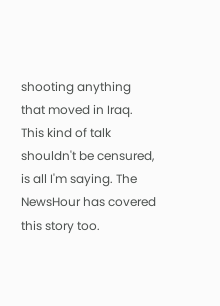shooting anything that moved in Iraq. This kind of talk shouldn't be censured, is all I'm saying. The NewsHour has covered this story too.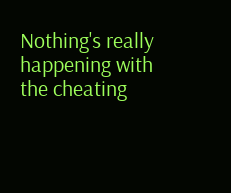Nothing's really happening with the cheating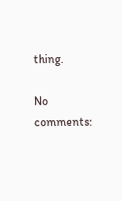thing.

No comments: